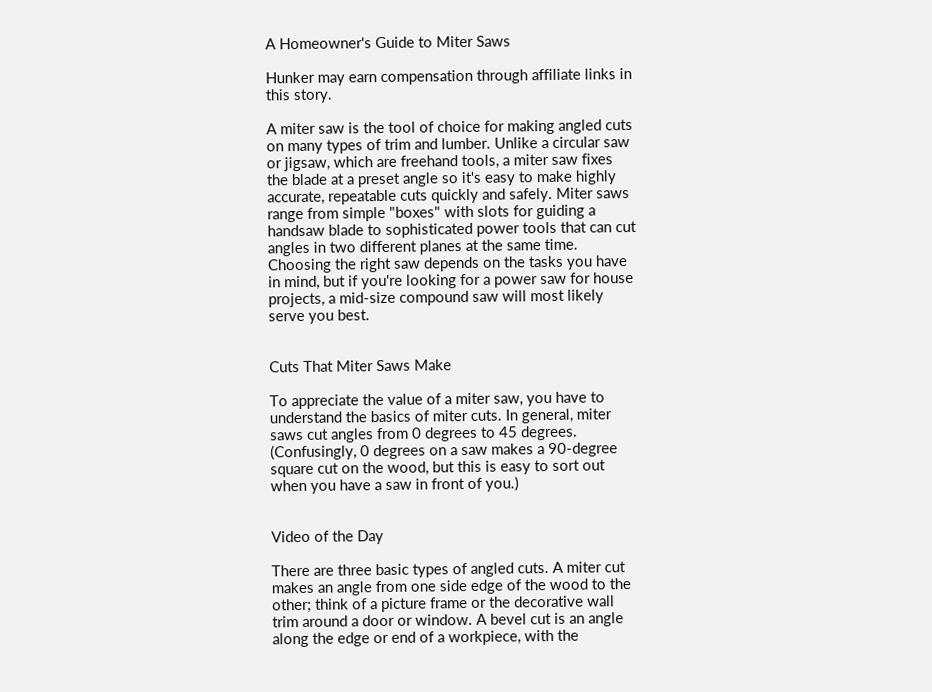A Homeowner's Guide to Miter Saws

Hunker may earn compensation through affiliate links in this story.

A miter saw is the tool of choice for making angled cuts on many types of trim and lumber. Unlike a circular saw or jigsaw, which are freehand tools, a miter saw fixes the blade at a preset angle so it's easy to make highly accurate, repeatable cuts quickly and safely. Miter saws range from simple "boxes" with slots for guiding a handsaw blade to sophisticated power tools that can cut angles in two different planes at the same time. Choosing the right saw depends on the tasks you have in mind, but if you're looking for a power saw for house projects, a mid-size compound saw will most likely serve you best.


Cuts That Miter Saws Make

To appreciate the value of a miter saw, you have to understand the basics of miter cuts. In general, miter saws cut angles from 0 degrees to 45 degrees. (Confusingly, 0 degrees on a saw makes a 90-degree square cut on the wood, but this is easy to sort out when you have a saw in front of you.)


Video of the Day

There are three basic types of angled cuts. A miter cut makes an angle from one side edge of the wood to the other; think of a picture frame or the decorative wall trim around a door or window. A bevel cut is an angle along the edge or end of a workpiece, with the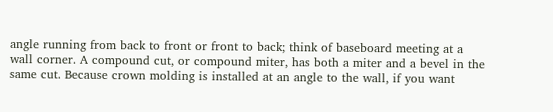angle running from back to front or front to back; think of baseboard meeting at a wall corner. A compound cut, or compound miter, has both a miter and a bevel in the same cut. Because crown molding is installed at an angle to the wall, if you want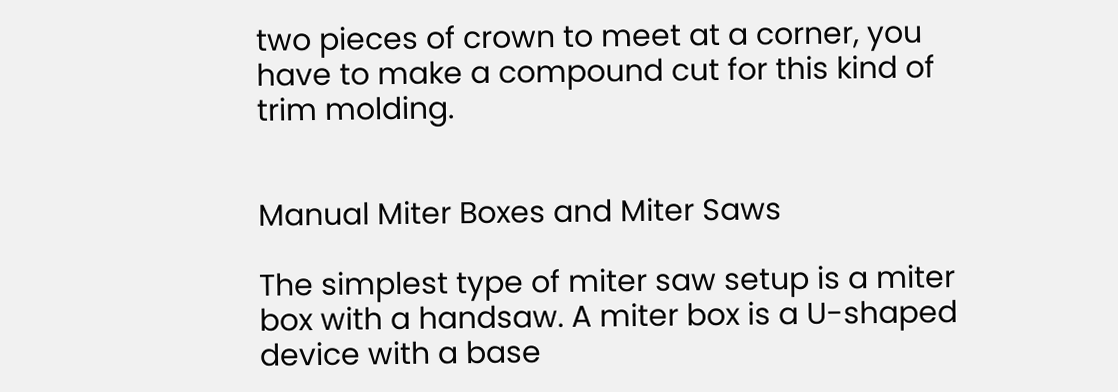two pieces of crown to meet at a corner, you have to make a compound cut for this kind of trim molding.


Manual Miter Boxes and Miter Saws

The simplest type of miter saw setup is a miter box with a handsaw. A miter box is a U-shaped device with a base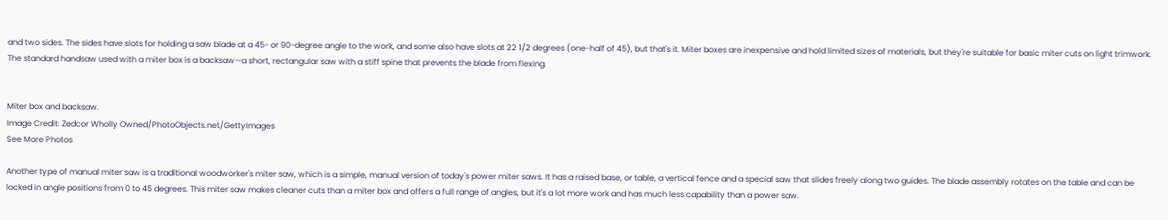and two sides. The sides have slots for holding a saw blade at a 45- or 90-degree angle to the work, and some also have slots at 22 1/2 degrees (one-half of 45), but that's it. Miter boxes are inexpensive and hold limited sizes of materials, but they're suitable for basic miter cuts on light trimwork. The standard handsaw used with a miter box is a backsaw—a short, rectangular saw with a stiff spine that prevents the blade from flexing.


Miter box and backsaw.
Image Credit: Zedcor Wholly Owned/PhotoObjects.net/GettyImages
See More Photos

Another type of manual miter saw is a traditional woodworker's miter saw, which is a simple, manual version of today's power miter saws. It has a raised base, or table, a vertical fence and a special saw that slides freely along two guides. The blade assembly rotates on the table and can be locked in angle positions from 0 to 45 degrees. This miter saw makes cleaner cuts than a miter box and offers a full range of angles, but it's a lot more work and has much less capability than a power saw.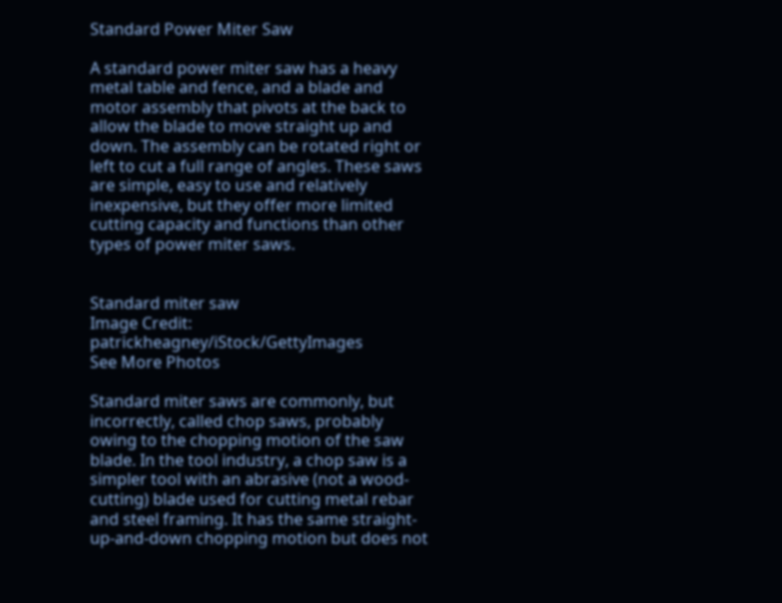Standard Power Miter Saw

A standard power miter saw has a heavy metal table and fence, and a blade and motor assembly that pivots at the back to allow the blade to move straight up and down. The assembly can be rotated right or left to cut a full range of angles. These saws are simple, easy to use and relatively inexpensive, but they offer more limited cutting capacity and functions than other types of power miter saws.


Standard miter saw
Image Credit: patrickheagney/iStock/GettyImages
See More Photos

Standard miter saws are commonly, but incorrectly, called chop saws, probably owing to the chopping motion of the saw blade. In the tool industry, a chop saw is a simpler tool with an abrasive (not a wood-cutting) blade used for cutting metal rebar and steel framing. It has the same straight-up-and-down chopping motion but does not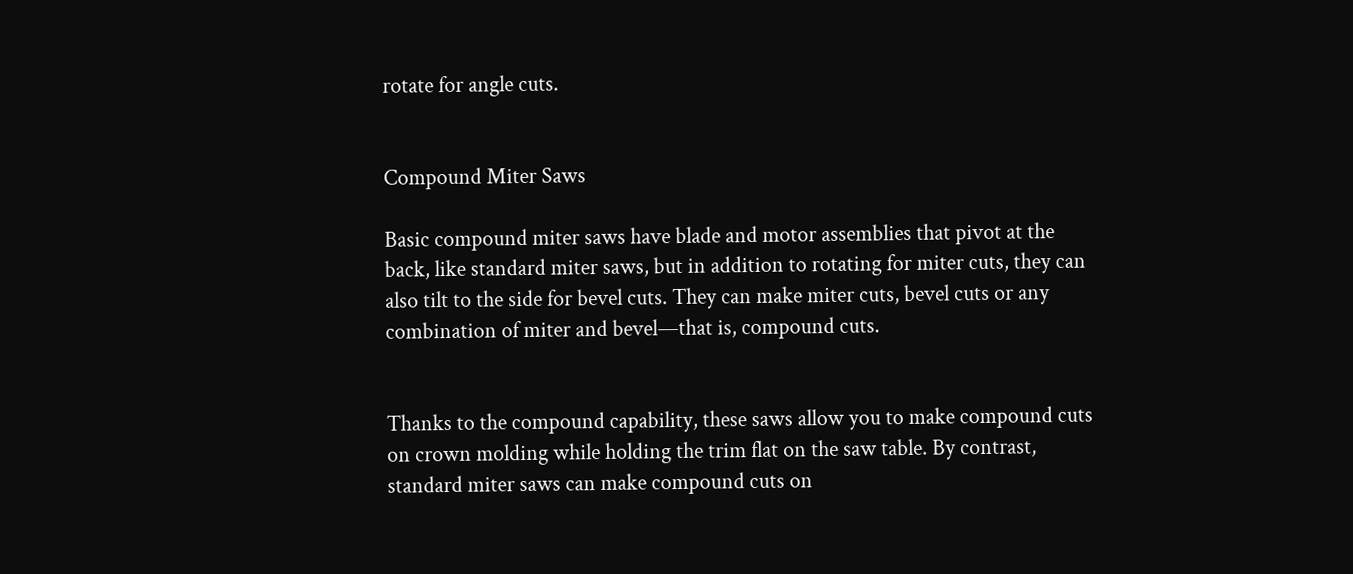rotate for angle cuts.


Compound Miter Saws

Basic compound miter saws have blade and motor assemblies that pivot at the back, like standard miter saws, but in addition to rotating for miter cuts, they can also tilt to the side for bevel cuts. They can make miter cuts, bevel cuts or any combination of miter and bevel—that is, compound cuts.


Thanks to the compound capability, these saws allow you to make compound cuts on crown molding while holding the trim flat on the saw table. By contrast, standard miter saws can make compound cuts on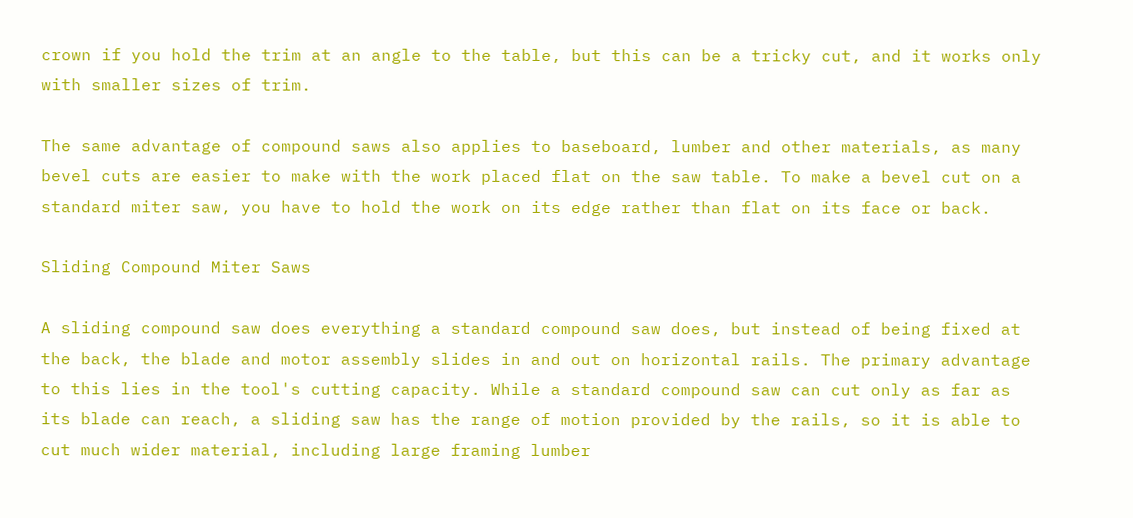crown if you hold the trim at an angle to the table, but this can be a tricky cut, and it works only with smaller sizes of trim.

The same advantage of compound saws also applies to baseboard, lumber and other materials, as many bevel cuts are easier to make with the work placed flat on the saw table. To make a bevel cut on a standard miter saw, you have to hold the work on its edge rather than flat on its face or back.

Sliding Compound Miter Saws

A sliding compound saw does everything a standard compound saw does, but instead of being fixed at the back, the blade and motor assembly slides in and out on horizontal rails. The primary advantage to this lies in the tool's cutting capacity. While a standard compound saw can cut only as far as its blade can reach, a sliding saw has the range of motion provided by the rails, so it is able to cut much wider material, including large framing lumber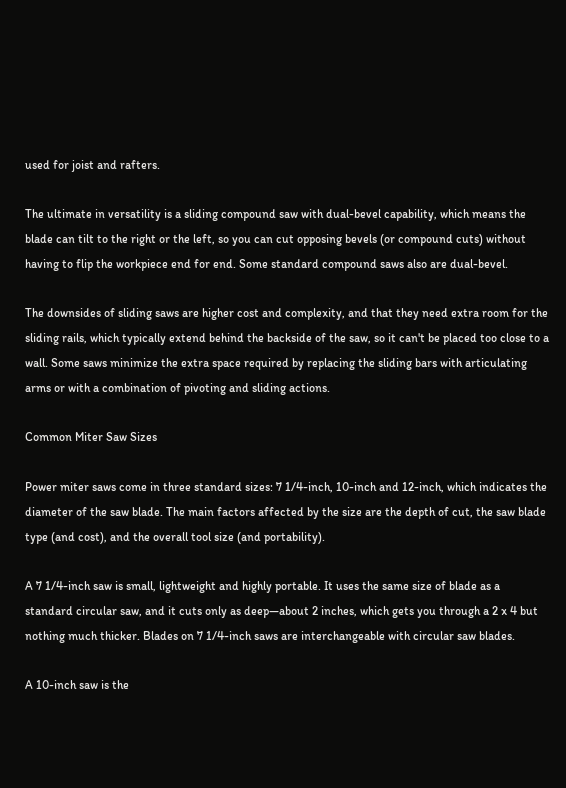used for joist and rafters.

The ultimate in versatility is a sliding compound saw with dual-bevel capability, which means the blade can tilt to the right or the left, so you can cut opposing bevels (or compound cuts) without having to flip the workpiece end for end. Some standard compound saws also are dual-bevel.

The downsides of sliding saws are higher cost and complexity, and that they need extra room for the sliding rails, which typically extend behind the backside of the saw, so it can't be placed too close to a wall. Some saws minimize the extra space required by replacing the sliding bars with articulating arms or with a combination of pivoting and sliding actions.

Common Miter Saw Sizes

Power miter saws come in three standard sizes: 7 1/4-inch, 10-inch and 12-inch, which indicates the diameter of the saw blade. The main factors affected by the size are the depth of cut, the saw blade type (and cost), and the overall tool size (and portability).

A 7 1/4-inch saw is small, lightweight and highly portable. It uses the same size of blade as a standard circular saw, and it cuts only as deep—about 2 inches, which gets you through a 2 x 4 but nothing much thicker. Blades on 7 1/4-inch saws are interchangeable with circular saw blades.

A 10-inch saw is the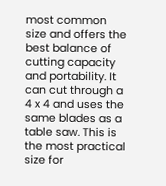most common size and offers the best balance of cutting capacity and portability. It can cut through a 4 x 4 and uses the same blades as a table saw. This is the most practical size for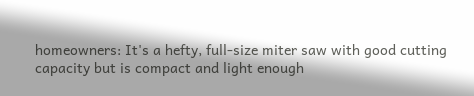homeowners: It's a hefty, full-size miter saw with good cutting capacity but is compact and light enough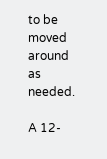to be moved around as needed.

A 12-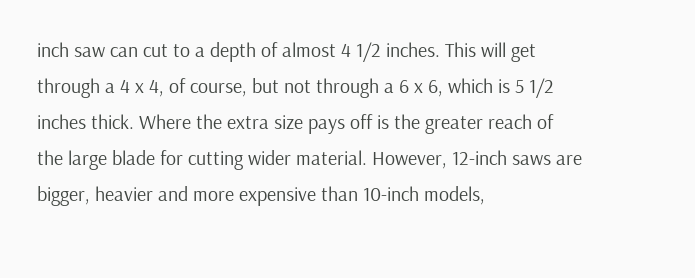inch saw can cut to a depth of almost 4 1/2 inches. This will get through a 4 x 4, of course, but not through a 6 x 6, which is 5 1/2 inches thick. Where the extra size pays off is the greater reach of the large blade for cutting wider material. However, 12-inch saws are bigger, heavier and more expensive than 10-inch models,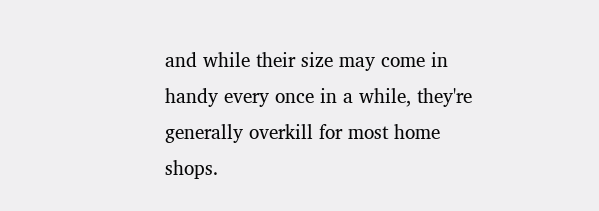and while their size may come in handy every once in a while, they're generally overkill for most home shops.